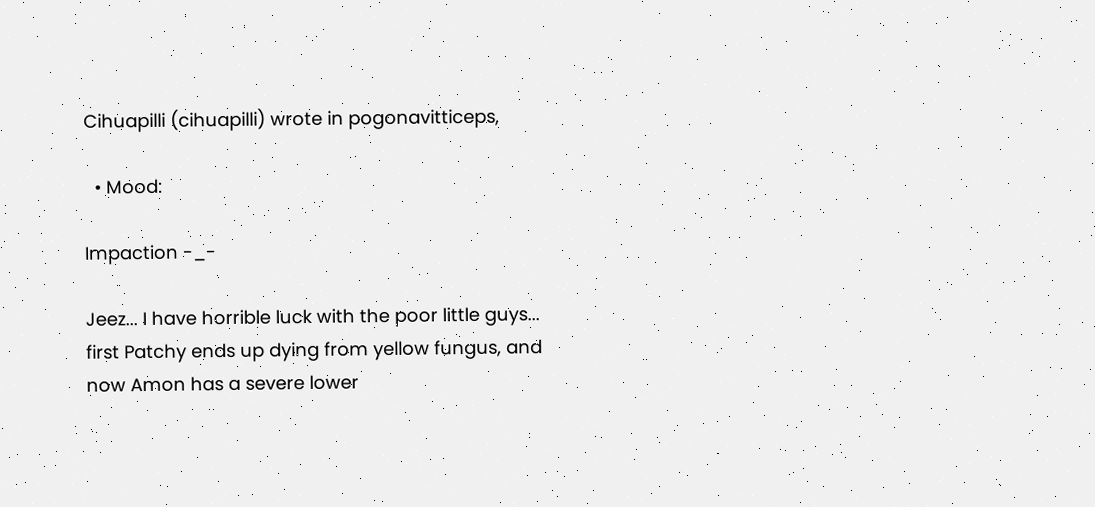Cihuapilli (cihuapilli) wrote in pogonavitticeps,

  • Mood:

Impaction -_-

Jeez... I have horrible luck with the poor little guys... first Patchy ends up dying from yellow fungus, and now Amon has a severe lower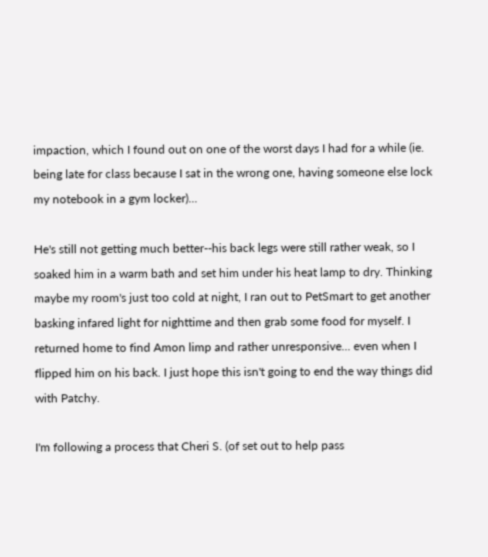impaction, which I found out on one of the worst days I had for a while (ie. being late for class because I sat in the wrong one, having someone else lock my notebook in a gym locker)...

He's still not getting much better--his back legs were still rather weak, so I soaked him in a warm bath and set him under his heat lamp to dry. Thinking maybe my room's just too cold at night, I ran out to PetSmart to get another basking infared light for nighttime and then grab some food for myself. I returned home to find Amon limp and rather unresponsive... even when I flipped him on his back. I just hope this isn't going to end the way things did with Patchy.

I'm following a process that Cheri S. (of set out to help pass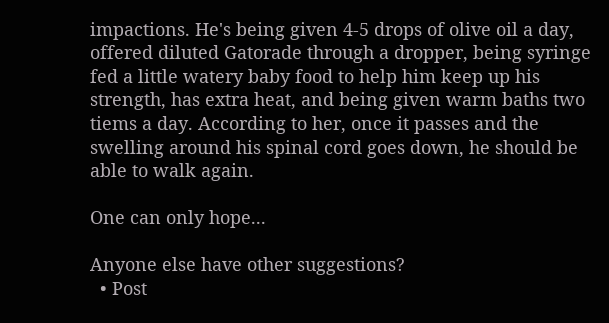impactions. He's being given 4-5 drops of olive oil a day, offered diluted Gatorade through a dropper, being syringe fed a little watery baby food to help him keep up his strength, has extra heat, and being given warm baths two tiems a day. According to her, once it passes and the swelling around his spinal cord goes down, he should be able to walk again.

One can only hope...

Anyone else have other suggestions?
  • Post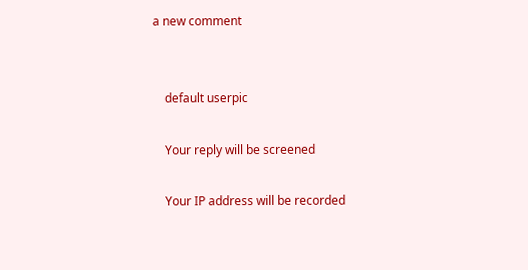a new comment


    default userpic

    Your reply will be screened

    Your IP address will be recorded